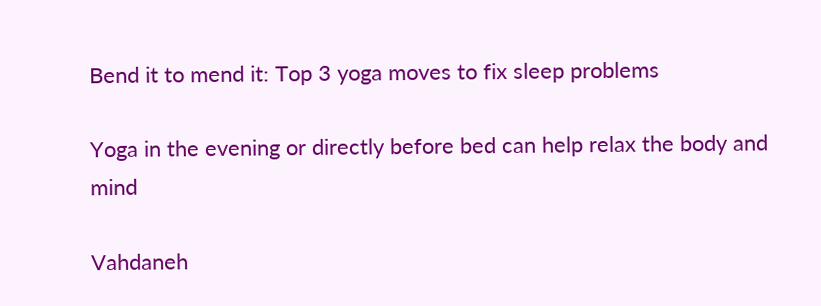Bend it to mend it: Top 3 yoga moves to fix sleep problems

Yoga in the evening or directly before bed can help relax the body and mind

Vahdaneh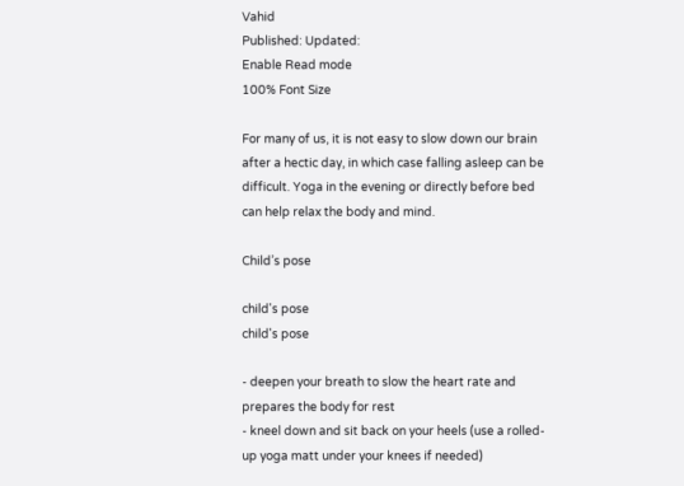Vahid
Published: Updated:
Enable Read mode
100% Font Size

For many of us, it is not easy to slow down our brain after a hectic day, in which case falling asleep can be difficult. Yoga in the evening or directly before bed can help relax the body and mind.

Child’s pose

child's pose
child's pose

- deepen your breath to slow the heart rate and prepares the body for rest
- kneel down and sit back on your heels (use a rolled-up yoga matt under your knees if needed)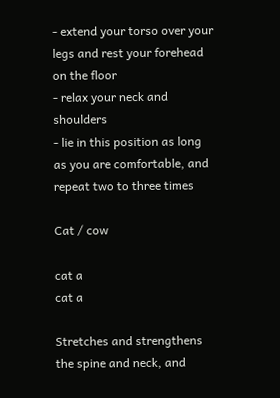- extend your torso over your legs and rest your forehead on the floor
- relax your neck and shoulders
- lie in this position as long as you are comfortable, and repeat two to three times

Cat / cow

cat a
cat a

Stretches and strengthens the spine and neck, and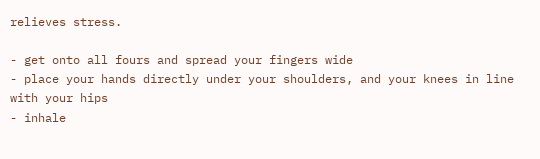relieves stress.

- get onto all fours and spread your fingers wide
- place your hands directly under your shoulders, and your knees in line with your hips
- inhale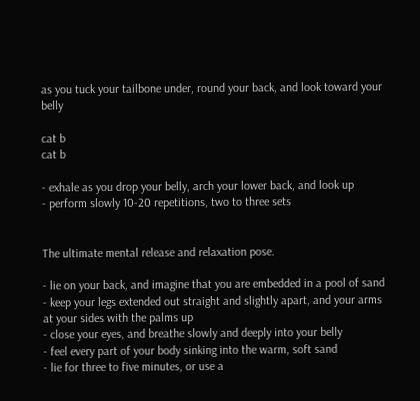as you tuck your tailbone under, round your back, and look toward your belly

cat b
cat b

- exhale as you drop your belly, arch your lower back, and look up
- perform slowly 10-20 repetitions, two to three sets


The ultimate mental release and relaxation pose.

- lie on your back, and imagine that you are embedded in a pool of sand
- keep your legs extended out straight and slightly apart, and your arms at your sides with the palms up
- close your eyes, and breathe slowly and deeply into your belly
- feel every part of your body sinking into the warm, soft sand
- lie for three to five minutes, or use a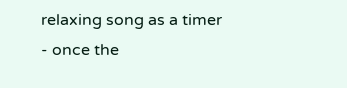relaxing song as a timer
- once the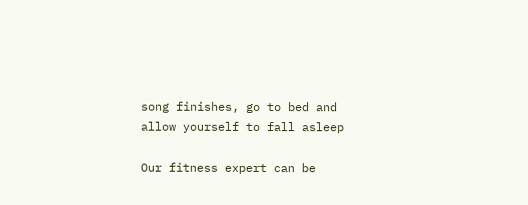song finishes, go to bed and allow yourself to fall asleep

Our fitness expert can be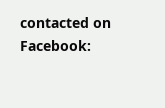contacted on Facebook: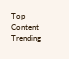Top Content Trending